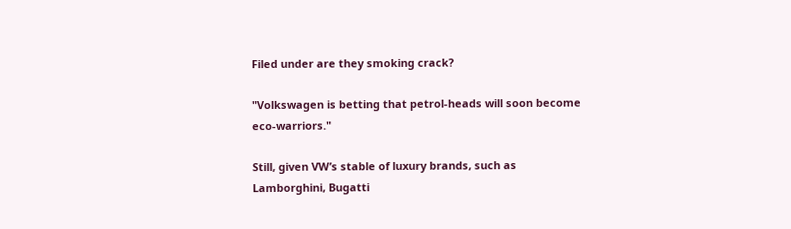Filed under are they smoking crack?

"Volkswagen is betting that petrol-heads will soon become eco-warriors."

Still, given VW’s stable of luxury brands, such as Lamborghini, Bugatti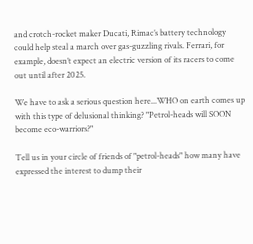and crotch-rocket maker Ducati, Rimac’s battery technology could help steal a march over gas-guzzling rivals. Ferrari, for example, doesn’t expect an electric version of its racers to come out until after 2025.

We have to ask a serious question here...WHO on earth comes up with this type of delusional thinking? "Petrol-heads will SOON become eco-warriors?"

Tell us in your circle of friends of "petrol-heads" how many have expressed the interest to dump their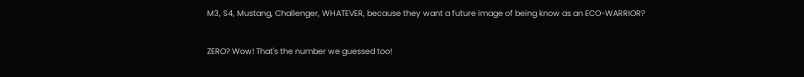M3, S4, Mustang, Challenger, WHATEVER, because they want a future image of being know as an ECO-WARRIOR?

ZERO? Wow! That's the number we guessed too!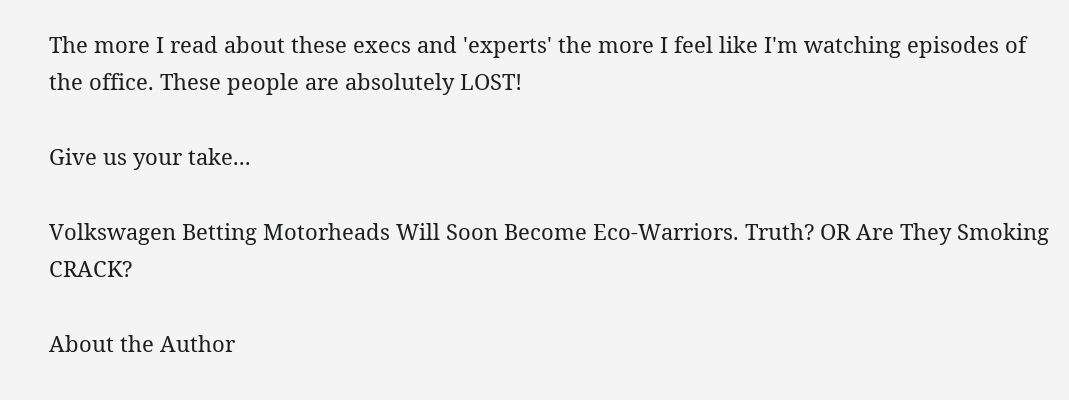The more I read about these execs and 'experts' the more I feel like I'm watching episodes of the office. These people are absolutely LOST!

Give us your take...

Volkswagen Betting Motorheads Will Soon Become Eco-Warriors. Truth? OR Are They Smoking CRACK?

About the Author